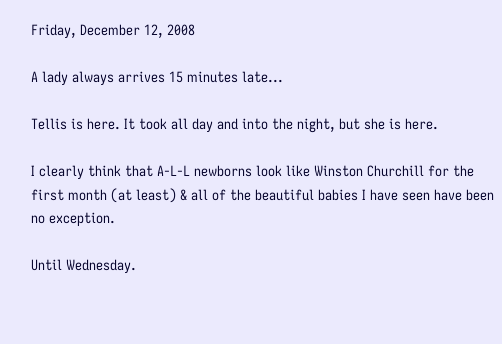Friday, December 12, 2008

A lady always arrives 15 minutes late...

Tellis is here. It took all day and into the night, but she is here.

I clearly think that A-L-L newborns look like Winston Churchill for the first month (at least) & all of the beautiful babies I have seen have been no exception.

Until Wednesday.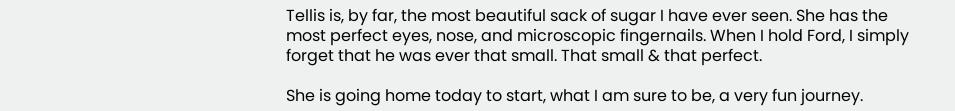Tellis is, by far, the most beautiful sack of sugar I have ever seen. She has the most perfect eyes, nose, and microscopic fingernails. When I hold Ford, I simply forget that he was ever that small. That small & that perfect.

She is going home today to start, what I am sure to be, a very fun journey.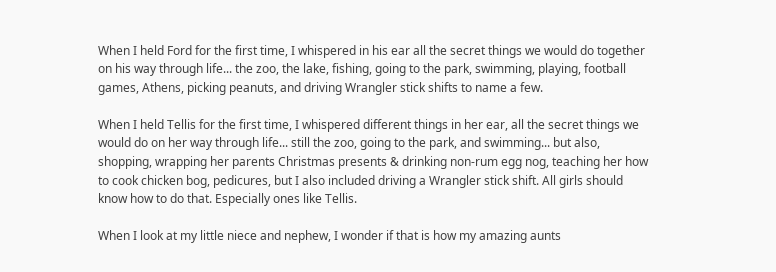When I held Ford for the first time, I whispered in his ear all the secret things we would do together on his way through life... the zoo, the lake, fishing, going to the park, swimming, playing, football games, Athens, picking peanuts, and driving Wrangler stick shifts to name a few.

When I held Tellis for the first time, I whispered different things in her ear, all the secret things we would do on her way through life... still the zoo, going to the park, and swimming... but also, shopping, wrapping her parents Christmas presents & drinking non-rum egg nog, teaching her how to cook chicken bog, pedicures, but I also included driving a Wrangler stick shift. All girls should know how to do that. Especially ones like Tellis.

When I look at my little niece and nephew, I wonder if that is how my amazing aunts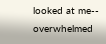looked at me-- overwhelmed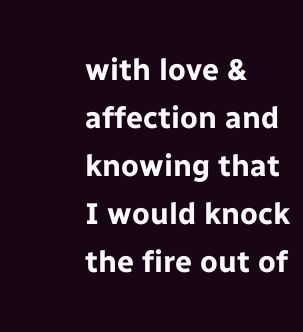with love & affection and knowing that I would knock the fire out of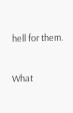hell for them.

What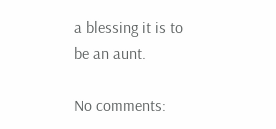a blessing it is to be an aunt.

No comments: